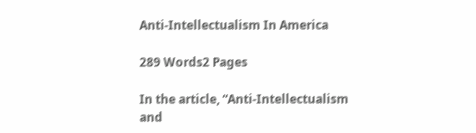Anti-Intellectualism In America

289 Words2 Pages

In the article, “Anti-Intellectualism and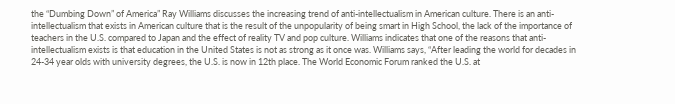the “Dumbing Down” of America” Ray Williams discusses the increasing trend of anti-intellectualism in American culture. There is an anti-intellectualism that exists in American culture that is the result of the unpopularity of being smart in High School, the lack of the importance of teachers in the U.S. compared to Japan and the effect of reality TV and pop culture. Williams indicates that one of the reasons that anti-intellectualism exists is that education in the United States is not as strong as it once was. Williams says, “After leading the world for decades in 24-34 year olds with university degrees, the U.S. is now in 12th place. The World Economic Forum ranked the U.S. at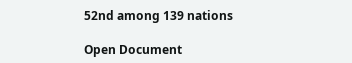52nd among 139 nations

Open Document